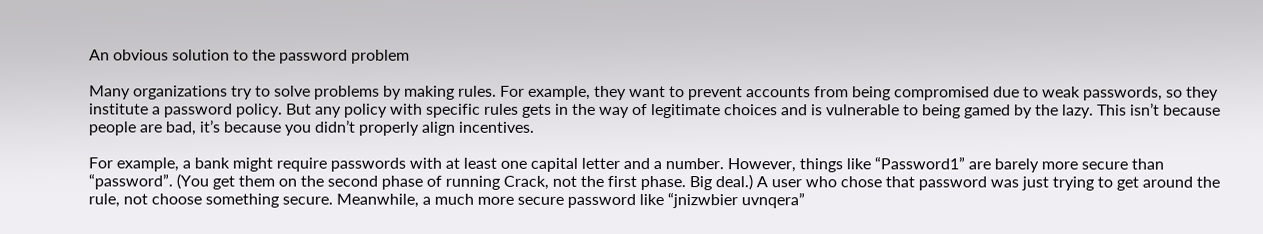An obvious solution to the password problem

Many organizations try to solve problems by making rules. For example, they want to prevent accounts from being compromised due to weak passwords, so they institute a password policy. But any policy with specific rules gets in the way of legitimate choices and is vulnerable to being gamed by the lazy. This isn’t because people are bad, it’s because you didn’t properly align incentives.

For example, a bank might require passwords with at least one capital letter and a number. However, things like “Password1” are barely more secure than “password”. (You get them on the second phase of running Crack, not the first phase. Big deal.) A user who chose that password was just trying to get around the rule, not choose something secure. Meanwhile, a much more secure password like “jnizwbier uvnqera”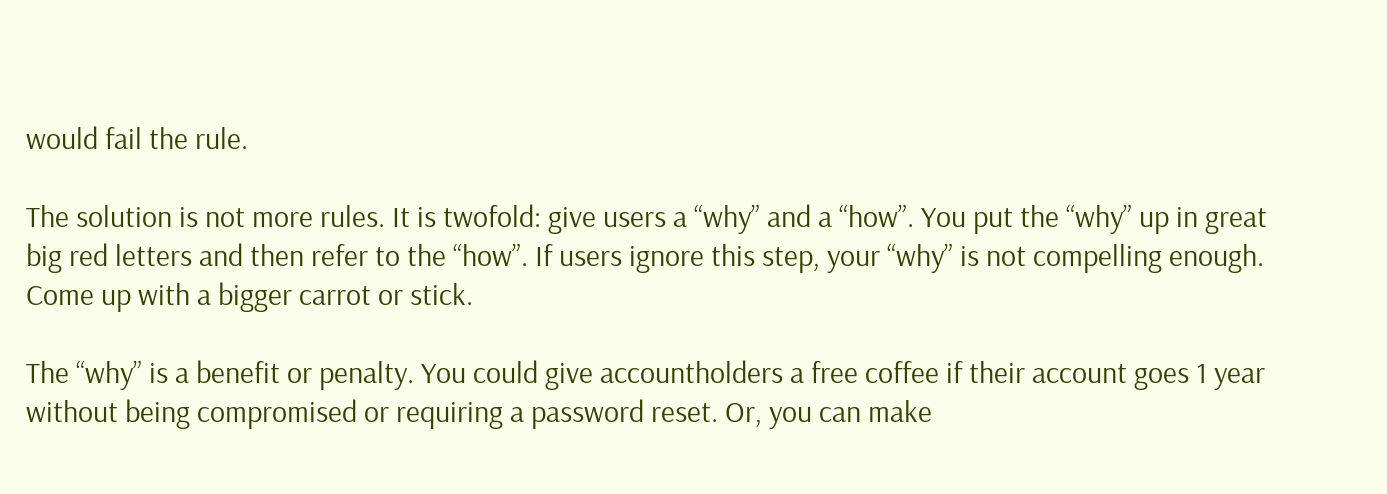would fail the rule.

The solution is not more rules. It is twofold: give users a “why” and a “how”. You put the “why” up in great big red letters and then refer to the “how”. If users ignore this step, your “why” is not compelling enough. Come up with a bigger carrot or stick.

The “why” is a benefit or penalty. You could give accountholders a free coffee if their account goes 1 year without being compromised or requiring a password reset. Or, you can make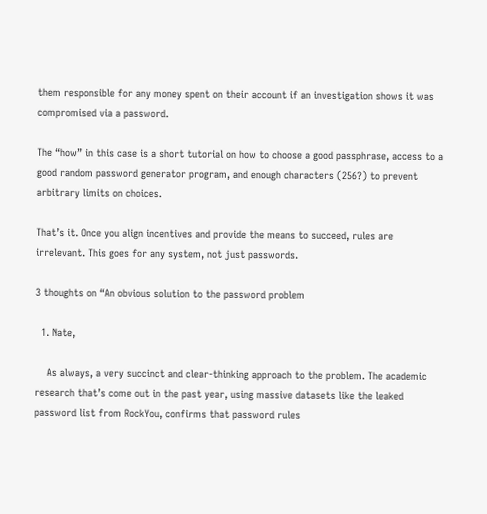them responsible for any money spent on their account if an investigation shows it was compromised via a password.

The “how” in this case is a short tutorial on how to choose a good passphrase, access to a good random password generator program, and enough characters (256?) to prevent arbitrary limits on choices.

That’s it. Once you align incentives and provide the means to succeed, rules are irrelevant. This goes for any system, not just passwords.

3 thoughts on “An obvious solution to the password problem

  1. Nate,

    As always, a very succinct and clear-thinking approach to the problem. The academic research that’s come out in the past year, using massive datasets like the leaked password list from RockYou, confirms that password rules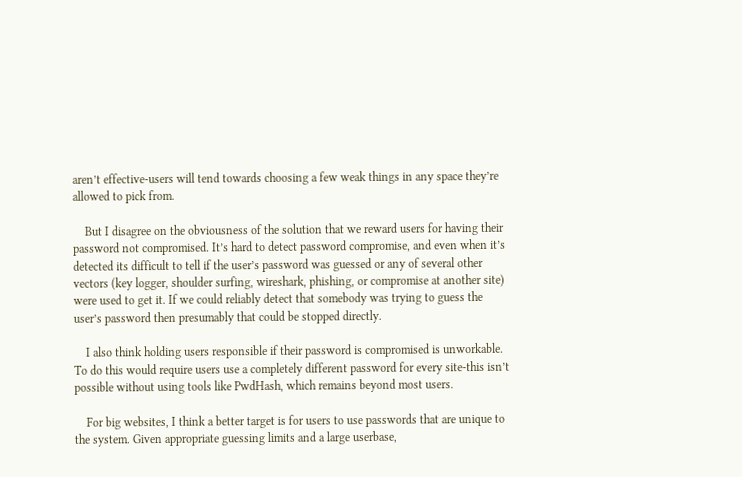aren’t effective-users will tend towards choosing a few weak things in any space they’re allowed to pick from.

    But I disagree on the obviousness of the solution that we reward users for having their password not compromised. It’s hard to detect password compromise, and even when it’s detected its difficult to tell if the user’s password was guessed or any of several other vectors (key logger, shoulder surfing, wireshark, phishing, or compromise at another site) were used to get it. If we could reliably detect that somebody was trying to guess the user’s password then presumably that could be stopped directly.

    I also think holding users responsible if their password is compromised is unworkable. To do this would require users use a completely different password for every site-this isn’t possible without using tools like PwdHash, which remains beyond most users.

    For big websites, I think a better target is for users to use passwords that are unique to the system. Given appropriate guessing limits and a large userbase,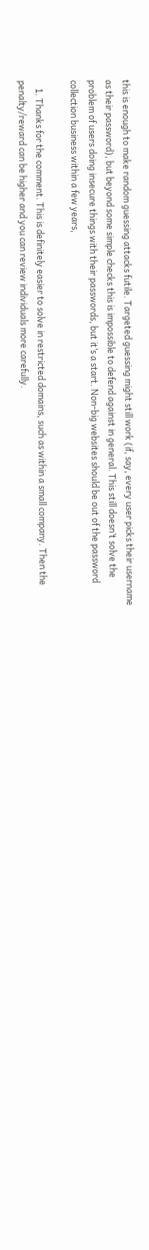this is enough to make random guessing attacks futile. Targeted guessing might still work (if, say, every user picks their username as their password), but beyond some simple checks this is impossible to defend against in general. This still doesn’t solve the problem of users doing insecure things with their passwords, but it’s a start. Non-big websites should be out of the password collection business within a few years,

    1. Thanks for the comment. This is definitely easier to solve in restricted domains, such as within a small company. Then the penalty/reward can be higher and you can review individuals more carefully.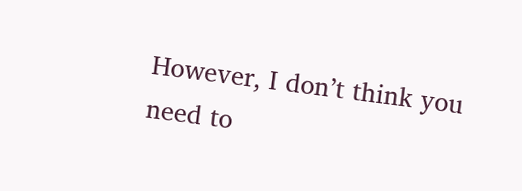However, I don’t think you need to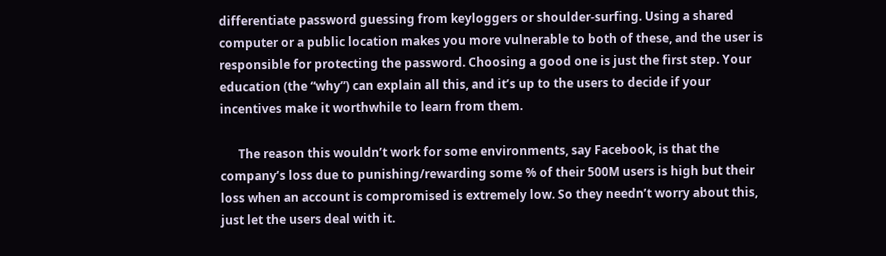differentiate password guessing from keyloggers or shoulder-surfing. Using a shared computer or a public location makes you more vulnerable to both of these, and the user is responsible for protecting the password. Choosing a good one is just the first step. Your education (the “why”) can explain all this, and it’s up to the users to decide if your incentives make it worthwhile to learn from them.

      The reason this wouldn’t work for some environments, say Facebook, is that the company’s loss due to punishing/rewarding some % of their 500M users is high but their loss when an account is compromised is extremely low. So they needn’t worry about this, just let the users deal with it.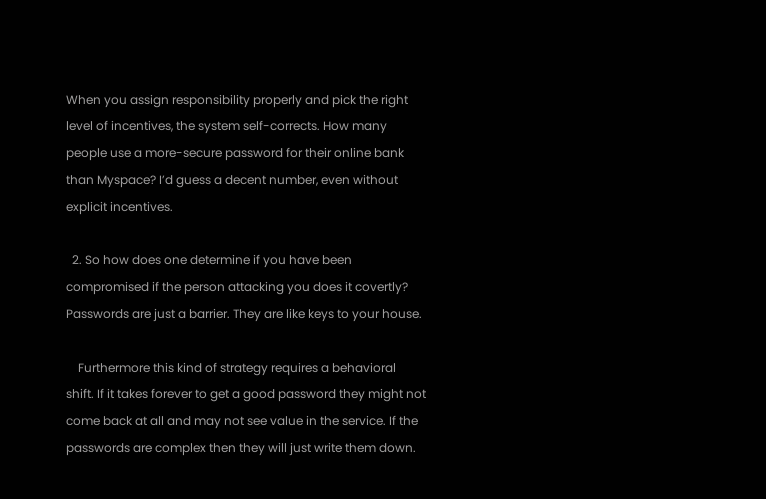When you assign responsibility properly and pick the right level of incentives, the system self-corrects. How many people use a more-secure password for their online bank than Myspace? I’d guess a decent number, even without explicit incentives.

  2. So how does one determine if you have been compromised if the person attacking you does it covertly? Passwords are just a barrier. They are like keys to your house.

    Furthermore this kind of strategy requires a behavioral shift. If it takes forever to get a good password they might not come back at all and may not see value in the service. If the passwords are complex then they will just write them down.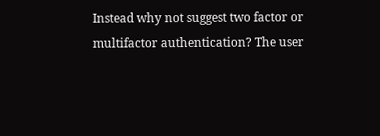Instead why not suggest two factor or multifactor authentication? The user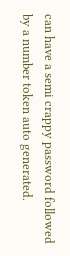can have a semi crappy password followed by a number token auto generated.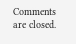Comments are closed.